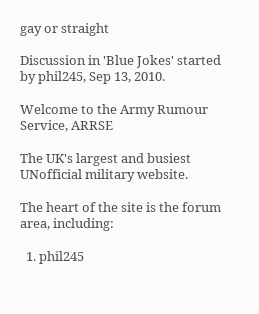gay or straight

Discussion in 'Blue Jokes' started by phil245, Sep 13, 2010.

Welcome to the Army Rumour Service, ARRSE

The UK's largest and busiest UNofficial military website.

The heart of the site is the forum area, including:

  1. phil245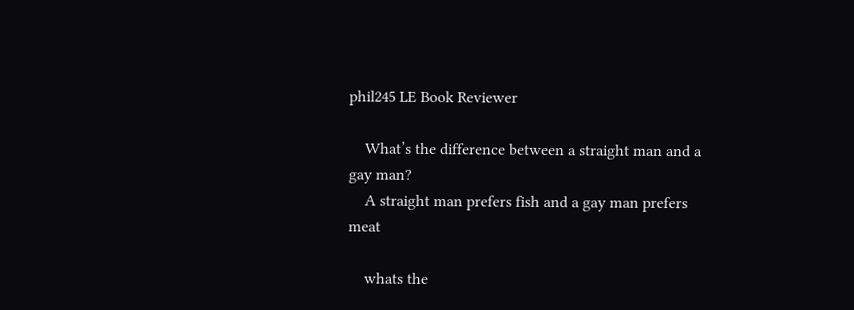phil245 LE Book Reviewer

    What’s the difference between a straight man and a gay man?
    A straight man prefers fish and a gay man prefers meat

    whats the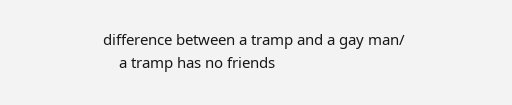difference between a tramp and a gay man/
    a tramp has no friends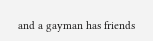and a gayman has friends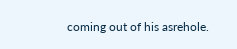coming out of his asrehole.